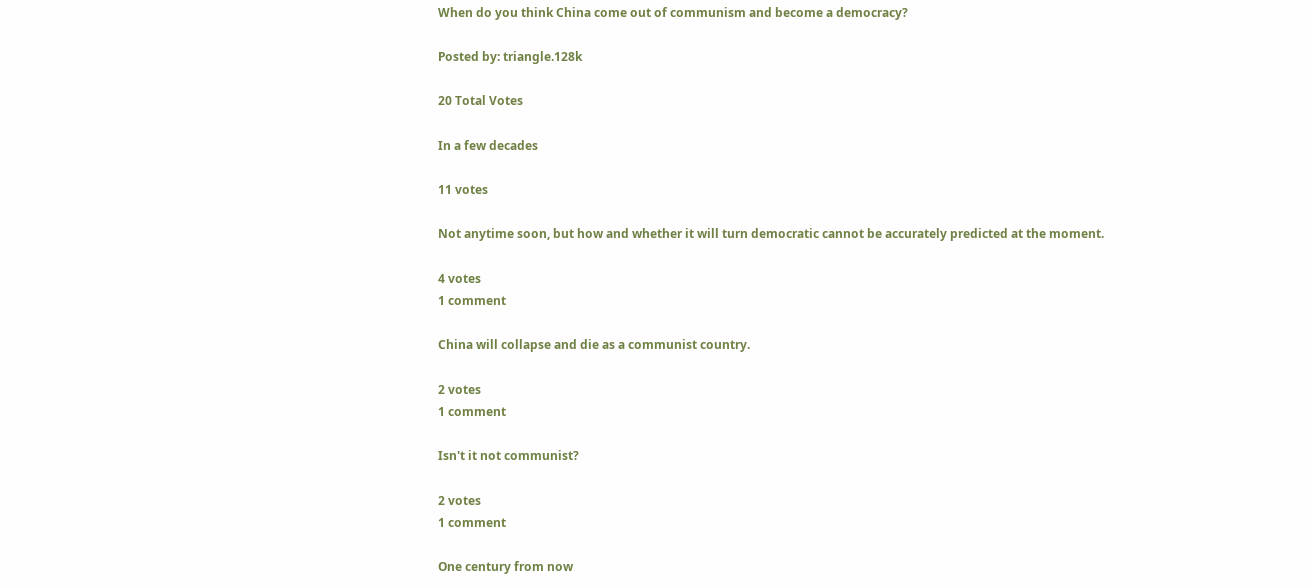When do you think China come out of communism and become a democracy?

Posted by: triangle.128k

20 Total Votes

In a few decades

11 votes

Not anytime soon, but how and whether it will turn democratic cannot be accurately predicted at the moment.

4 votes
1 comment

China will collapse and die as a communist country.

2 votes
1 comment

Isn't it not communist?

2 votes
1 comment

One century from now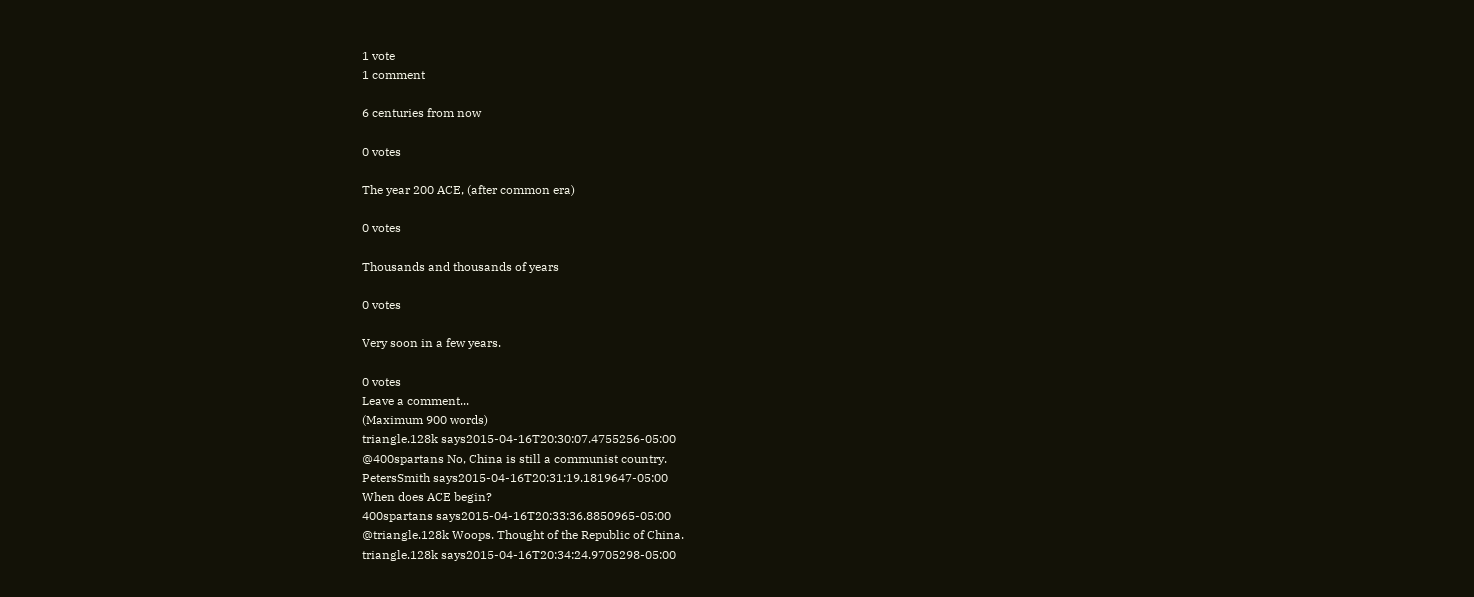1 vote
1 comment

6 centuries from now

0 votes

The year 200 ACE, (after common era)

0 votes

Thousands and thousands of years

0 votes

Very soon in a few years.

0 votes
Leave a comment...
(Maximum 900 words)
triangle.128k says2015-04-16T20:30:07.4755256-05:00
@400spartans No, China is still a communist country.
PetersSmith says2015-04-16T20:31:19.1819647-05:00
When does ACE begin?
400spartans says2015-04-16T20:33:36.8850965-05:00
@triangle.128k Woops. Thought of the Republic of China.
triangle.128k says2015-04-16T20:34:24.9705298-05:00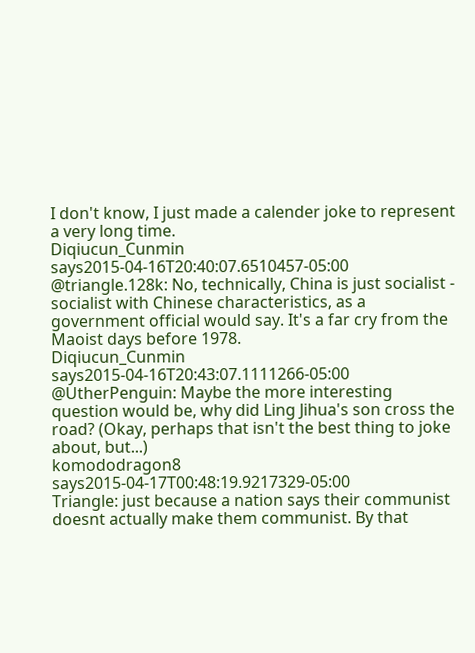I don't know, I just made a calender joke to represent a very long time.
Diqiucun_Cunmin says2015-04-16T20:40:07.6510457-05:00
@triangle.128k: No, technically, China is just socialist - socialist with Chinese characteristics, as a government official would say. It's a far cry from the Maoist days before 1978.
Diqiucun_Cunmin says2015-04-16T20:43:07.1111266-05:00
@UtherPenguin: Maybe the more interesting question would be, why did Ling Jihua's son cross the road? (Okay, perhaps that isn't the best thing to joke about, but...)
komododragon8 says2015-04-17T00:48:19.9217329-05:00
Triangle: just because a nation says their communist doesnt actually make them communist. By that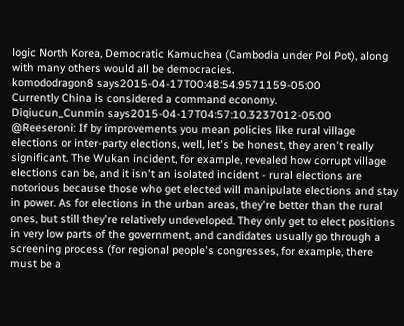logic North Korea, Democratic Kamuchea (Cambodia under Pol Pot), along with many others would all be democracies.
komododragon8 says2015-04-17T00:48:54.9571159-05:00
Currently China is considered a command economy.
Diqiucun_Cunmin says2015-04-17T04:57:10.3237012-05:00
@Reeseroni: If by improvements you mean policies like rural village elections or inter-party elections, well, let's be honest, they aren't really significant. The Wukan incident, for example, revealed how corrupt village elections can be, and it isn't an isolated incident - rural elections are notorious because those who get elected will manipulate elections and stay in power. As for elections in the urban areas, they're better than the rural ones, but still they're relatively undeveloped. They only get to elect positions in very low parts of the government, and candidates usually go through a screening process (for regional people's congresses, for example, there must be a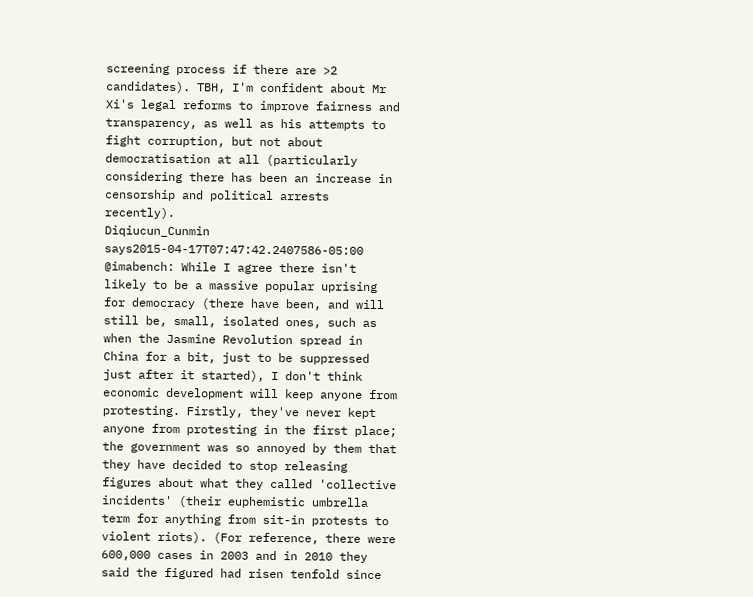screening process if there are >2 candidates). TBH, I'm confident about Mr Xi's legal reforms to improve fairness and transparency, as well as his attempts to fight corruption, but not about democratisation at all (particularly considering there has been an increase in censorship and political arrests recently).
Diqiucun_Cunmin says2015-04-17T07:47:42.2407586-05:00
@imabench: While I agree there isn't likely to be a massive popular uprising for democracy (there have been, and will still be, small, isolated ones, such as when the Jasmine Revolution spread in China for a bit, just to be suppressed just after it started), I don't think economic development will keep anyone from protesting. Firstly, they've never kept anyone from protesting in the first place; the government was so annoyed by them that they have decided to stop releasing figures about what they called 'collective incidents' (their euphemistic umbrella term for anything from sit-in protests to violent riots). (For reference, there were 600,000 cases in 2003 and in 2010 they said the figured had risen tenfold since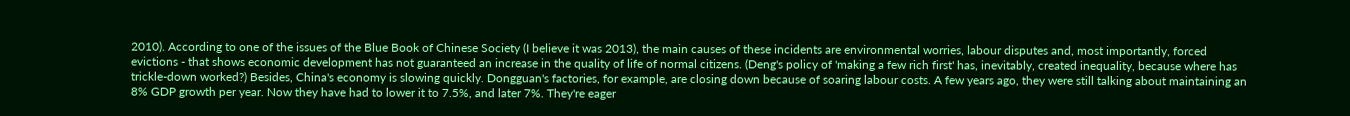2010). According to one of the issues of the Blue Book of Chinese Society (I believe it was 2013), the main causes of these incidents are environmental worries, labour disputes and, most importantly, forced evictions - that shows economic development has not guaranteed an increase in the quality of life of normal citizens. (Deng's policy of 'making a few rich first' has, inevitably, created inequality, because where has trickle-down worked?) Besides, China's economy is slowing quickly. Dongguan's factories, for example, are closing down because of soaring labour costs. A few years ago, they were still talking about maintaining an 8% GDP growth per year. Now they have had to lower it to 7.5%, and later 7%. They're eager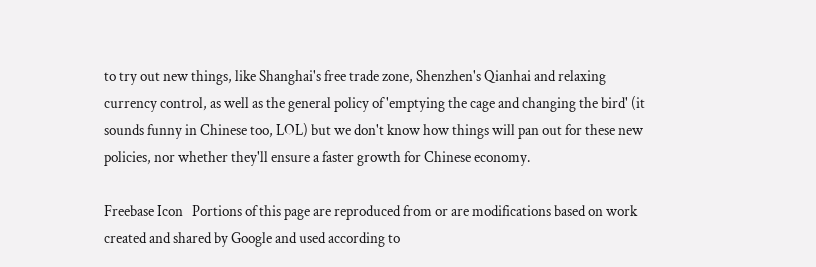to try out new things, like Shanghai's free trade zone, Shenzhen's Qianhai and relaxing currency control, as well as the general policy of 'emptying the cage and changing the bird' (it sounds funny in Chinese too, LOL) but we don't know how things will pan out for these new policies, nor whether they'll ensure a faster growth for Chinese economy.

Freebase Icon   Portions of this page are reproduced from or are modifications based on work created and shared by Google and used according to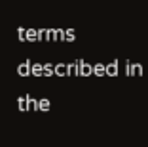terms described in the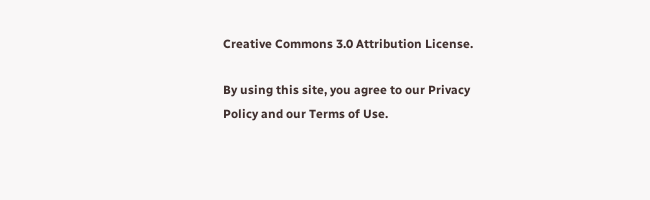Creative Commons 3.0 Attribution License.

By using this site, you agree to our Privacy Policy and our Terms of Use.